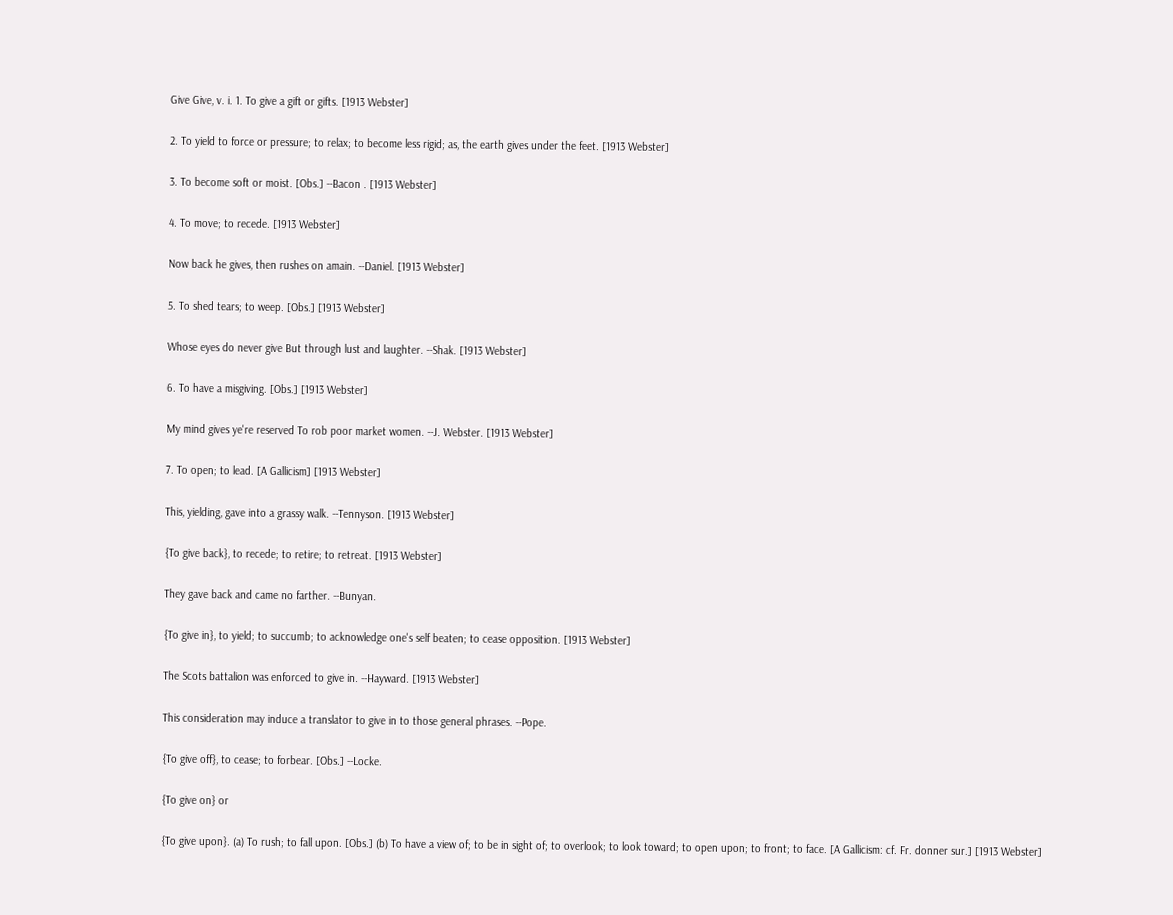Give Give, v. i. 1. To give a gift or gifts. [1913 Webster]

2. To yield to force or pressure; to relax; to become less rigid; as, the earth gives under the feet. [1913 Webster]

3. To become soft or moist. [Obs.] --Bacon . [1913 Webster]

4. To move; to recede. [1913 Webster]

Now back he gives, then rushes on amain. --Daniel. [1913 Webster]

5. To shed tears; to weep. [Obs.] [1913 Webster]

Whose eyes do never give But through lust and laughter. --Shak. [1913 Webster]

6. To have a misgiving. [Obs.] [1913 Webster]

My mind gives ye're reserved To rob poor market women. --J. Webster. [1913 Webster]

7. To open; to lead. [A Gallicism] [1913 Webster]

This, yielding, gave into a grassy walk. --Tennyson. [1913 Webster]

{To give back}, to recede; to retire; to retreat. [1913 Webster]

They gave back and came no farther. --Bunyan.

{To give in}, to yield; to succumb; to acknowledge one's self beaten; to cease opposition. [1913 Webster]

The Scots battalion was enforced to give in. --Hayward. [1913 Webster]

This consideration may induce a translator to give in to those general phrases. --Pope.

{To give off}, to cease; to forbear. [Obs.] --Locke.

{To give on} or

{To give upon}. (a) To rush; to fall upon. [Obs.] (b) To have a view of; to be in sight of; to overlook; to look toward; to open upon; to front; to face. [A Gallicism: cf. Fr. donner sur.] [1913 Webster]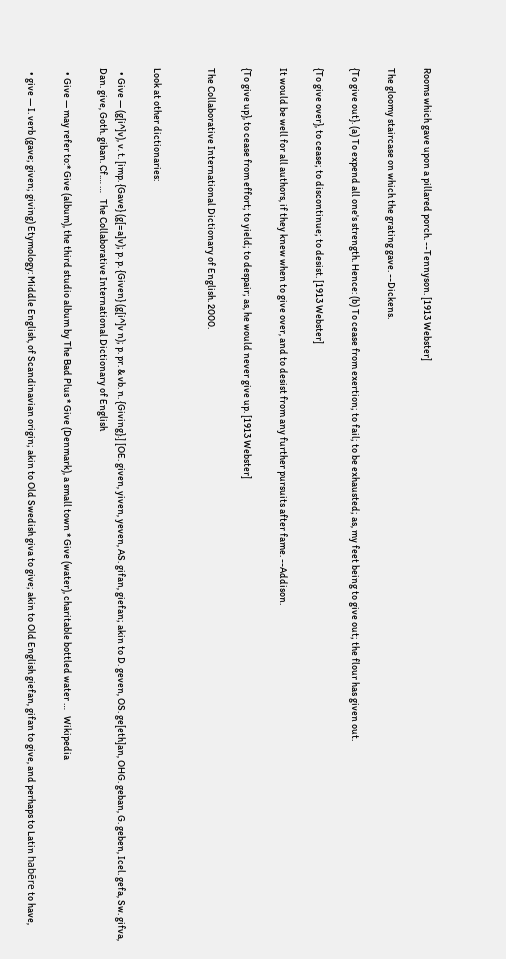Rooms which gave upon a pillared porch. --Tennyson. [1913 Webster]

The gloomy staircase on which the grating gave. --Dickens.

{To give out}. (a) To expend all one's strength. Hence: (b) To cease from exertion; to fail; to be exhausted; as, my feet being to give out; the flour has given out.

{To give over}, to cease; to discontinue; to desist. [1913 Webster]

It would be well for all authors, if they knew when to give over, and to desist from any further pursuits after fame. --Addison.

{To give up}, to cease from effort; to yield; to despair; as, he would never give up. [1913 Webster]

The Collaborative International Dictionary of English. 2000.


Look at other dictionaries:

  • Give — (g[i^]v), v. t. [imp. {Gave} (g[=a]v); p. p. {Given} (g[i^]v n); p. pr. & vb. n. {Giving}.] [OE. given, yiven, yeven, AS. gifan, giefan; akin to D. geven, OS. ge[eth]an, OHG. geban, G. geben, Icel. gefa, Sw. gifva, Dan. give, Goth. giban. Cf.… …   The Collaborative International Dictionary of English

  • Give — may refer to:* Give (album), the third studio album by The Bad Plus * Give (Denmark), a small town * Give (water), charitable bottled water …   Wikipedia

  • give — I. verb (gave; given; giving) Etymology: Middle English, of Scandinavian origin; akin to Old Swedish giva to give; akin to Old English giefan, gifan to give, and perhaps to Latin habēre to have,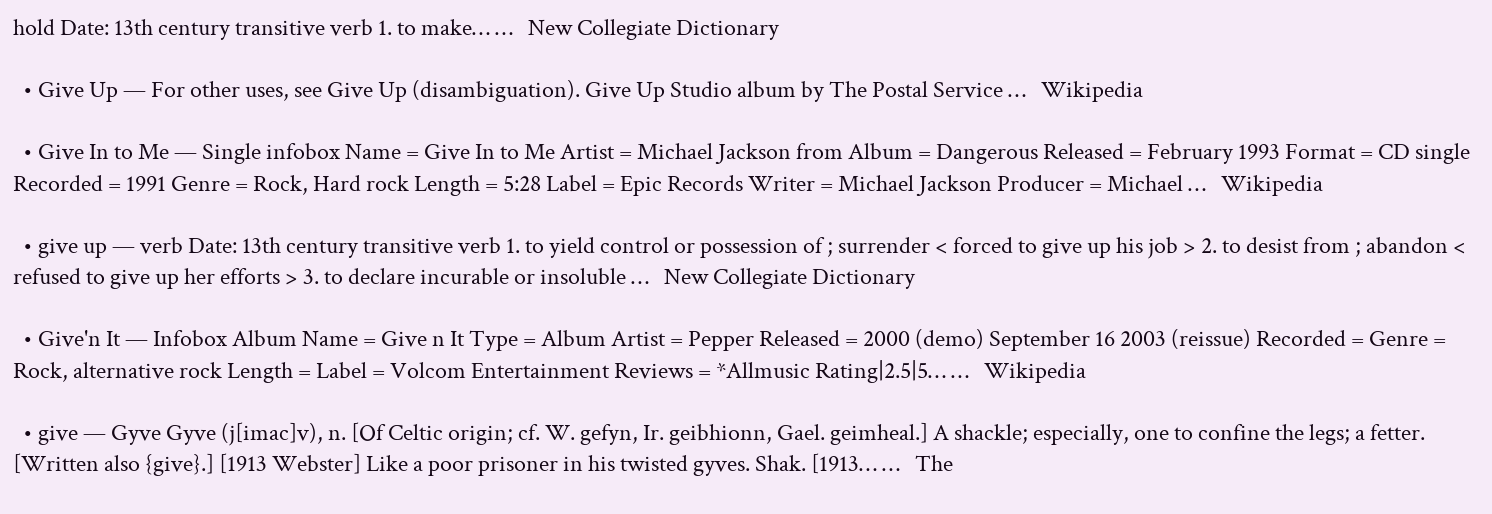hold Date: 13th century transitive verb 1. to make… …   New Collegiate Dictionary

  • Give Up — For other uses, see Give Up (disambiguation). Give Up Studio album by The Postal Service …   Wikipedia

  • Give In to Me — Single infobox Name = Give In to Me Artist = Michael Jackson from Album = Dangerous Released = February 1993 Format = CD single Recorded = 1991 Genre = Rock, Hard rock Length = 5:28 Label = Epic Records Writer = Michael Jackson Producer = Michael …   Wikipedia

  • give up — verb Date: 13th century transitive verb 1. to yield control or possession of ; surrender < forced to give up his job > 2. to desist from ; abandon < refused to give up her efforts > 3. to declare incurable or insoluble …   New Collegiate Dictionary

  • Give'n It — Infobox Album Name = Give n It Type = Album Artist = Pepper Released = 2000 (demo) September 16 2003 (reissue) Recorded = Genre = Rock, alternative rock Length = Label = Volcom Entertainment Reviews = *Allmusic Rating|2.5|5… …   Wikipedia

  • give — Gyve Gyve (j[imac]v), n. [Of Celtic origin; cf. W. gefyn, Ir. geibhionn, Gael. geimheal.] A shackle; especially, one to confine the legs; a fetter. [Written also {give}.] [1913 Webster] Like a poor prisoner in his twisted gyves. Shak. [1913… …   The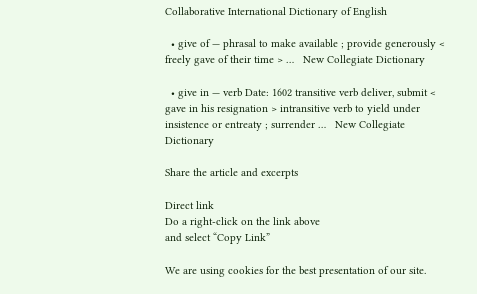Collaborative International Dictionary of English

  • give of — phrasal to make available ; provide generously < freely gave of their time > …   New Collegiate Dictionary

  • give in — verb Date: 1602 transitive verb deliver, submit < gave in his resignation > intransitive verb to yield under insistence or entreaty ; surrender …   New Collegiate Dictionary

Share the article and excerpts

Direct link
Do a right-click on the link above
and select “Copy Link”

We are using cookies for the best presentation of our site.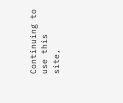Continuing to use this site,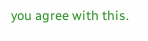you agree with this.